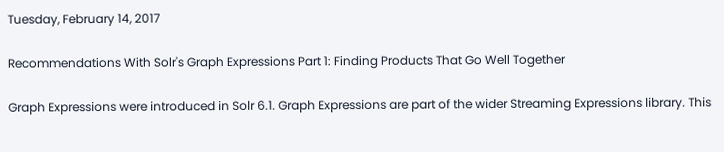Tuesday, February 14, 2017

Recommendations With Solr's Graph Expressions Part 1: Finding Products That Go Well Together

Graph Expressions were introduced in Solr 6.1. Graph Expressions are part of the wider Streaming Expressions library. This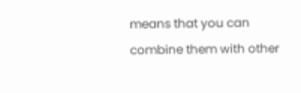means that you can combine them with other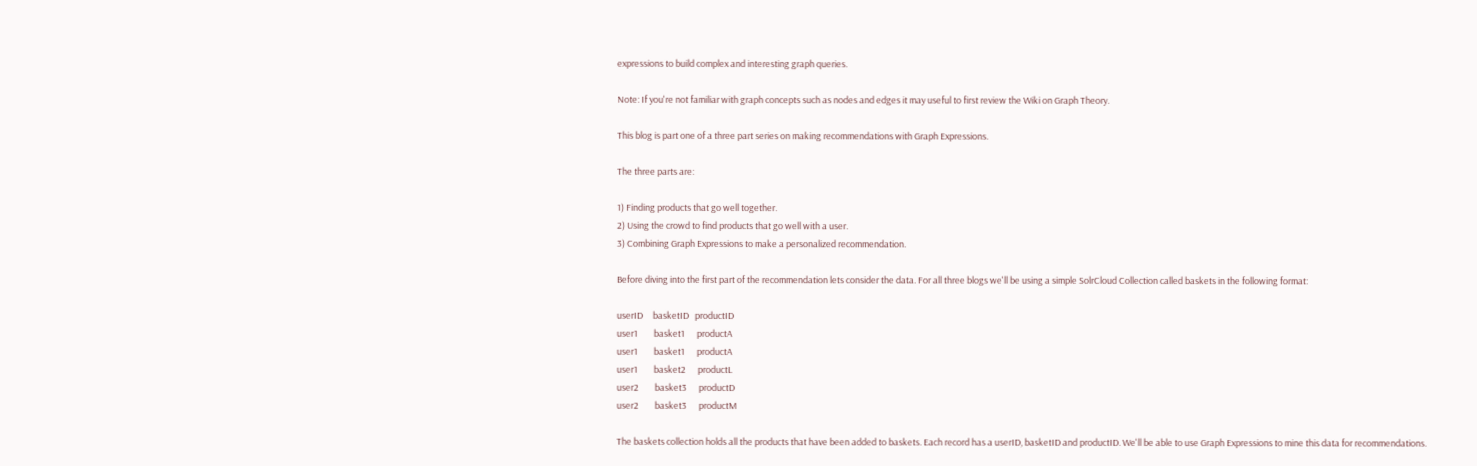expressions to build complex and interesting graph queries.

Note: If you're not familiar with graph concepts such as nodes and edges it may useful to first review the Wiki on Graph Theory.

This blog is part one of a three part series on making recommendations with Graph Expressions.

The three parts are:

1) Finding products that go well together.
2) Using the crowd to find products that go well with a user.
3) Combining Graph Expressions to make a personalized recommendation.

Before diving into the first part of the recommendation lets consider the data. For all three blogs we'll be using a simple SolrCloud Collection called baskets in the following format:

userID     basketID   productID
user1        basket1      productA
user1        basket1      productA
user1        basket2      productL
user2        basket3      productD
user2        basket3      productM

The baskets collection holds all the products that have been added to baskets. Each record has a userID, basketID and productID. We'll be able to use Graph Expressions to mine this data for recommendations.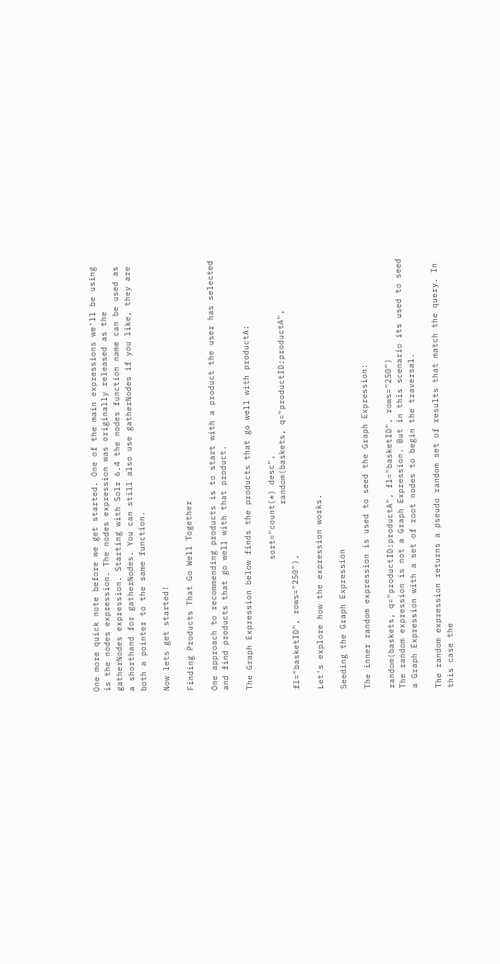One more quick note before we get started. One of the main expressions we'll be using is the nodes expression. The nodes expression was originally released as the gatherNodes expression. Starting with Solr 6.4 the nodes function name can be used as a shorthand for gatherNodes. You can still also use gatherNodes if you like, they are both a pointer to the same function.

Now lets get started!

Finding Products That Go Well Together

One approach to recommending products is to start with a product the user has selected and find products that go well with that product.

The Graph Expression below finds the products that go well with productA:

                          sort="count(*) desc",
                                     random(baskets, q="productID:productA", fl="basketID", rows="250"),

Let's explore how the expression works.

Seeding the Graph Expression

The inner random expression is used to seed the Graph Expression:

random(baskets, q="productID:productA", fl="basketID", rows="250")
The random expression is not a Graph Expression. But in this scenario its used to seed a Graph Expression with a set of root nodes to begin the traversal.

The random expression returns a pseudo random set of results that match the query. In this case the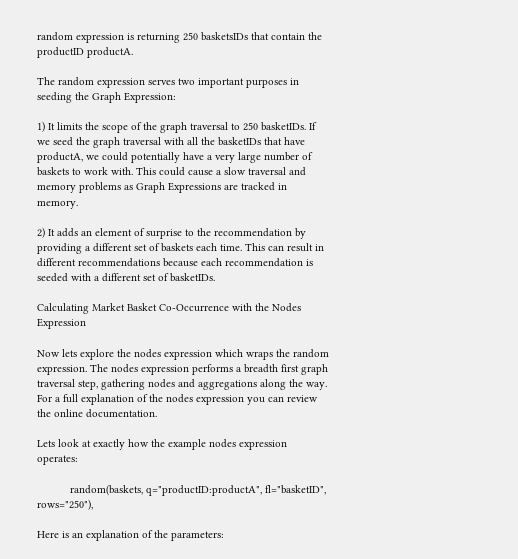random expression is returning 250 basketsIDs that contain the productID productA.

The random expression serves two important purposes in seeding the Graph Expression:

1) It limits the scope of the graph traversal to 250 basketIDs. If we seed the graph traversal with all the basketIDs that have productA, we could potentially have a very large number of baskets to work with. This could cause a slow traversal and memory problems as Graph Expressions are tracked in memory.

2) It adds an element of surprise to the recommendation by providing a different set of baskets each time. This can result in different recommendations because each recommendation is seeded with a different set of basketIDs.

Calculating Market Basket Co-Occurrence with the Nodes Expression

Now lets explore the nodes expression which wraps the random expression. The nodes expression performs a breadth first graph traversal step, gathering nodes and aggregations along the way. For a full explanation of the nodes expression you can review the online documentation.

Lets look at exactly how the example nodes expression operates:

           random(baskets, q="productID:productA", fl="basketID", rows="250"),

Here is an explanation of the parameters: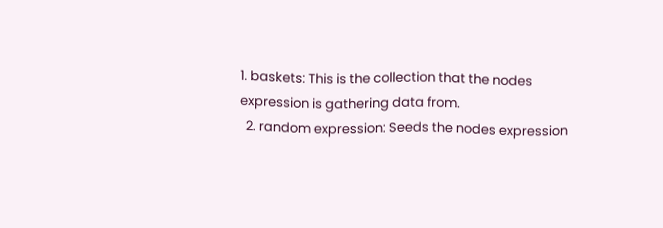1. baskets: This is the collection that the nodes expression is gathering data from.
  2. random expression: Seeds the nodes expression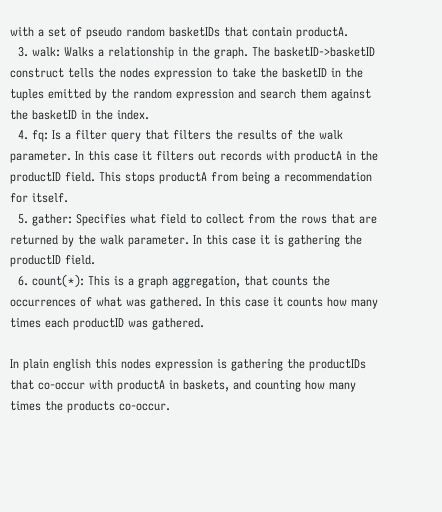with a set of pseudo random basketIDs that contain productA.
  3. walk: Walks a relationship in the graph. The basketID->basketID construct tells the nodes expression to take the basketID in the tuples emitted by the random expression and search them against the basketID in the index.
  4. fq: Is a filter query that filters the results of the walk parameter. In this case it filters out records with productA in the productID field. This stops productA from being a recommendation for itself.
  5. gather: Specifies what field to collect from the rows that are returned by the walk parameter. In this case it is gathering the productID field.
  6. count(*): This is a graph aggregation, that counts the occurrences of what was gathered. In this case it counts how many times each productID was gathered.

In plain english this nodes expression is gathering the productIDs that co-occur with productA in baskets, and counting how many times the products co-occur.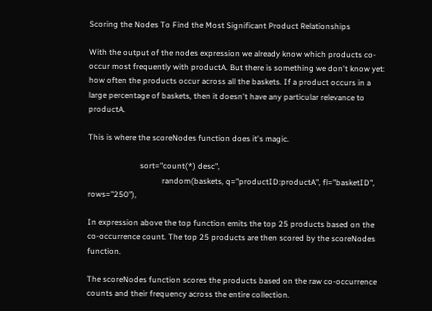Scoring the Nodes To Find the Most Significant Product Relationships

With the output of the nodes expression we already know which products co-occur most frequently with productA. But there is something we don't know yet: how often the products occur across all the baskets. If a product occurs in a large percentage of baskets, then it doesn't have any particular relevance to productA.

This is where the scoreNodes function does it's magic.

                          sort="count(*) desc",
                                     random(baskets, q="productID:productA", fl="basketID", rows="250"),

In expression above the top function emits the top 25 products based on the co-occurrence count. The top 25 products are then scored by the scoreNodes function.

The scoreNodes function scores the products based on the raw co-occurrence counts and their frequency across the entire collection.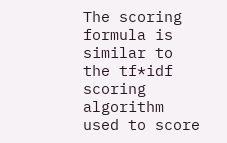The scoring formula is similar to the tf*idf scoring algorithm used to score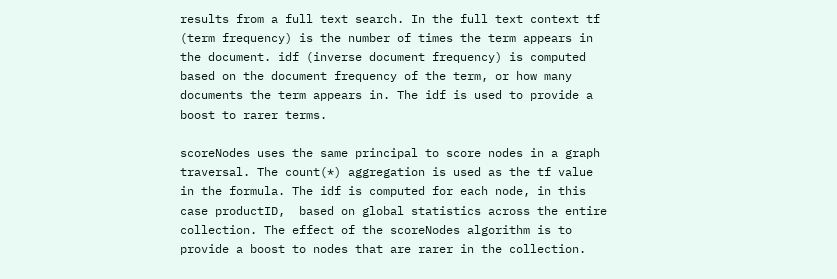results from a full text search. In the full text context tf (term frequency) is the number of times the term appears in the document. idf (inverse document frequency) is computed based on the document frequency of the term, or how many documents the term appears in. The idf is used to provide a boost to rarer terms.

scoreNodes uses the same principal to score nodes in a graph traversal. The count(*) aggregation is used as the tf value in the formula. The idf is computed for each node, in this case productID,  based on global statistics across the entire collection. The effect of the scoreNodes algorithm is to provide a boost to nodes that are rarer in the collection.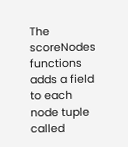The scoreNodes functions adds a field to each node tuple called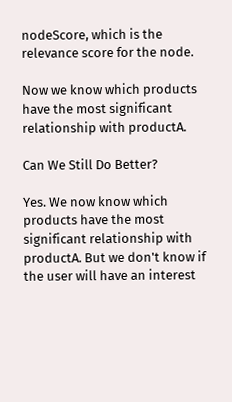nodeScore, which is the relevance score for the node.

Now we know which products have the most significant relationship with productA.

Can We Still Do Better?

Yes. We now know which products have the most significant relationship with productA. But we don't know if the user will have an interest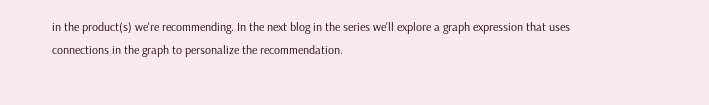in the product(s) we're recommending. In the next blog in the series we'll explore a graph expression that uses connections in the graph to personalize the recommendation.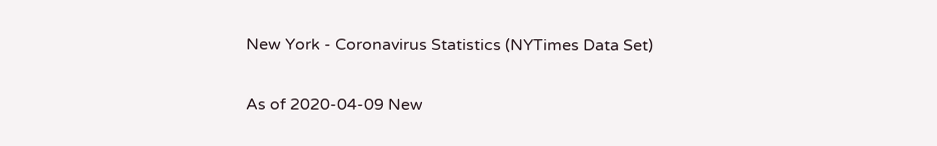New York - Coronavirus Statistics (NYTimes Data Set)

As of 2020-04-09 New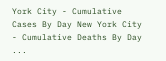York City - Cumulative Cases By Day New York City - Cumulative Deaths By Day ...